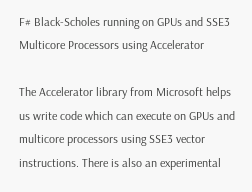F# Black-Scholes running on GPUs and SSE3 Multicore Processors using Accelerator

The Accelerator library from Microsoft helps us write code which can execute on GPUs and multicore processors using SSE3 vector instructions. There is also an experimental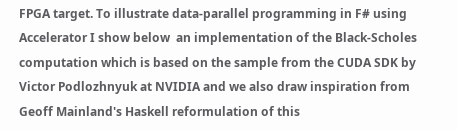FPGA target. To illustrate data-parallel programming in F# using Accelerator I show below  an implementation of the Black-Scholes computation which is based on the sample from the CUDA SDK by Victor Podlozhnyuk at NVIDIA and we also draw inspiration from Geoff Mainland's Haskell reformulation of this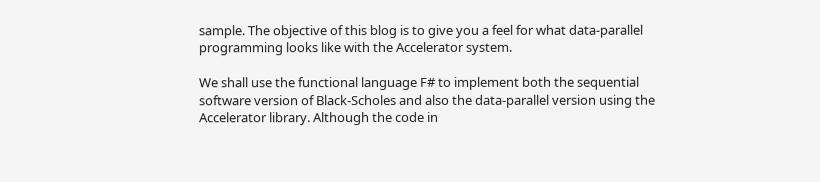sample. The objective of this blog is to give you a feel for what data-parallel programming looks like with the Accelerator system.

We shall use the functional language F# to implement both the sequential software version of Black-Scholes and also the data-parallel version using the Accelerator library. Although the code in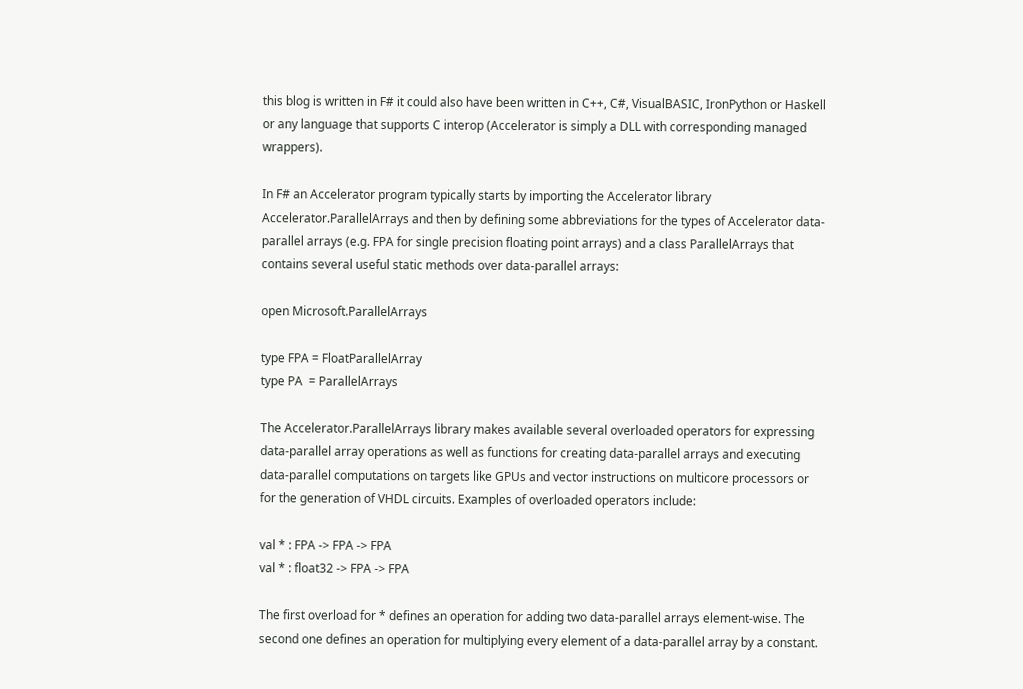this blog is written in F# it could also have been written in C++, C#, VisualBASIC, IronPython or Haskell or any language that supports C interop (Accelerator is simply a DLL with corresponding managed wrappers).

In F# an Accelerator program typically starts by importing the Accelerator library Accelerator.ParallelArrays and then by defining some abbreviations for the types of Accelerator data-parallel arrays (e.g. FPA for single precision floating point arrays) and a class ParallelArrays that contains several useful static methods over data-parallel arrays:

open Microsoft.ParallelArrays

type FPA = FloatParallelArray
type PA  = ParallelArrays

The Accelerator.ParallelArrays library makes available several overloaded operators for expressing data-parallel array operations as well as functions for creating data-parallel arrays and executing data-parallel computations on targets like GPUs and vector instructions on multicore processors or for the generation of VHDL circuits. Examples of overloaded operators include:

val * : FPA -> FPA -> FPA
val * : float32 -> FPA -> FPA

The first overload for * defines an operation for adding two data-parallel arrays element-wise. The second one defines an operation for multiplying every element of a data-parallel array by a constant.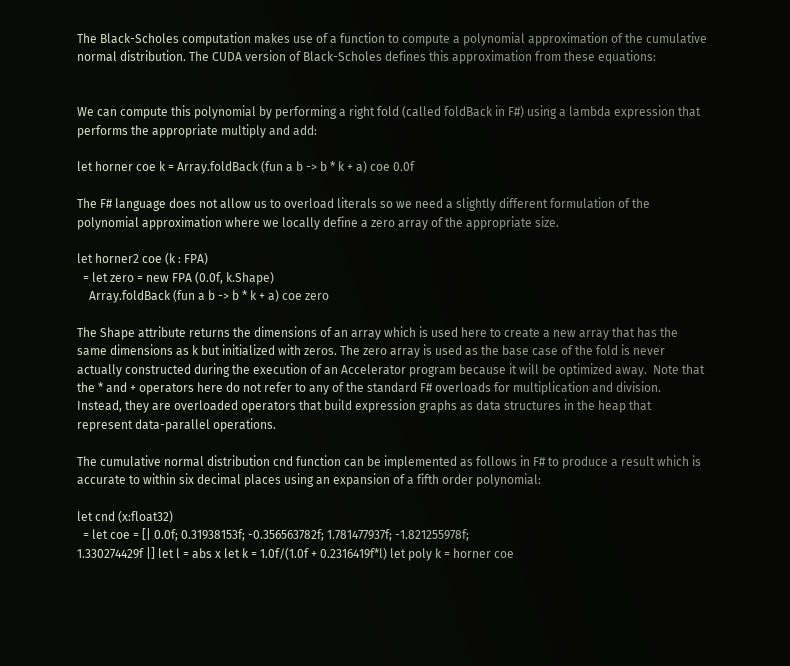The Black-Scholes computation makes use of a function to compute a polynomial approximation of the cumulative normal distribution. The CUDA version of Black-Scholes defines this approximation from these equations:


We can compute this polynomial by performing a right fold (called foldBack in F#) using a lambda expression that performs the appropriate multiply and add:

let horner coe k = Array.foldBack (fun a b -> b * k + a) coe 0.0f

The F# language does not allow us to overload literals so we need a slightly different formulation of the polynomial approximation where we locally define a zero array of the appropriate size.

let horner2 coe (k : FPA)
  = let zero = new FPA (0.0f, k.Shape)
    Array.foldBack (fun a b -> b * k + a) coe zero

The Shape attribute returns the dimensions of an array which is used here to create a new array that has the same dimensions as k but initialized with zeros. The zero array is used as the base case of the fold is never actually constructed during the execution of an Accelerator program because it will be optimized away.  Note that the * and + operators here do not refer to any of the standard F# overloads for multiplication and division. Instead, they are overloaded operators that build expression graphs as data structures in the heap that represent data-parallel operations.

The cumulative normal distribution cnd function can be implemented as follows in F# to produce a result which is accurate to within six decimal places using an expansion of a fifth order polynomial:

let cnd (x:float32)
  = let coe = [| 0.0f; 0.31938153f; -0.356563782f; 1.781477937f; -1.821255978f;
1.330274429f |] let l = abs x let k = 1.0f/(1.0f + 0.2316419f*l) let poly k = horner coe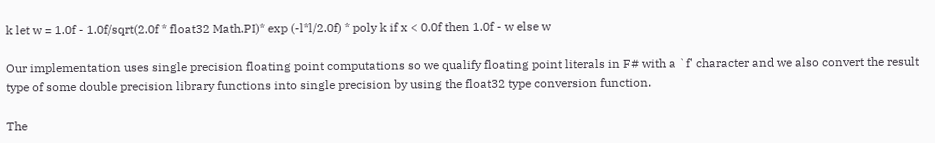k let w = 1.0f - 1.0f/sqrt(2.0f * float32 Math.PI)* exp (-l*l/2.0f) * poly k if x < 0.0f then 1.0f - w else w

Our implementation uses single precision floating point computations so we qualify floating point literals in F# with a `f' character and we also convert the result type of some double precision library functions into single precision by using the float32 type conversion function.

The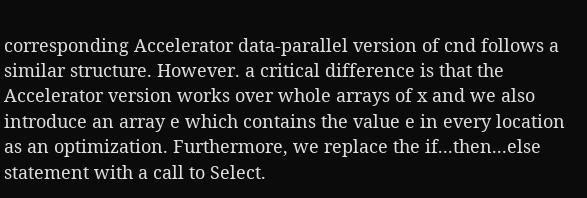corresponding Accelerator data-parallel version of cnd follows a similar structure. However. a critical difference is that the Accelerator version works over whole arrays of x and we also introduce an array e which contains the value e in every location as an optimization. Furthermore, we replace the if...then...else statement with a call to Select.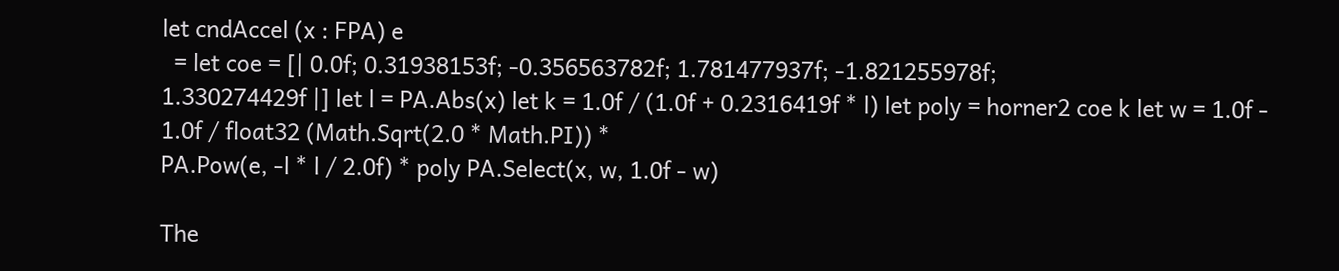let cndAccel (x : FPA) e
  = let coe = [| 0.0f; 0.31938153f; -0.356563782f; 1.781477937f; -1.821255978f;
1.330274429f |] let l = PA.Abs(x) let k = 1.0f / (1.0f + 0.2316419f * l) let poly = horner2 coe k let w = 1.0f - 1.0f / float32 (Math.Sqrt(2.0 * Math.PI)) *
PA.Pow(e, -l * l / 2.0f) * poly PA.Select(x, w, 1.0f - w)

The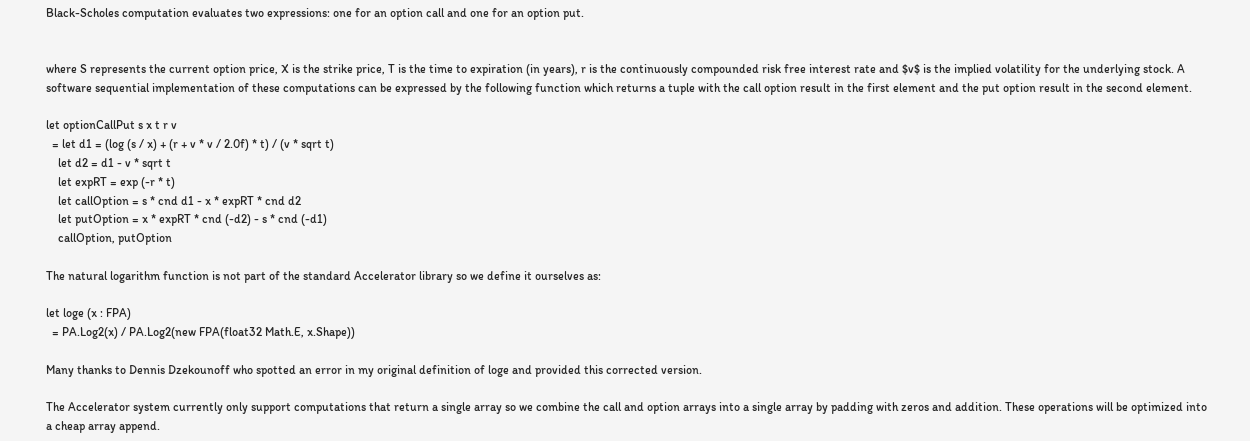Black-Scholes computation evaluates two expressions: one for an option call and one for an option put.


where S represents the current option price, X is the strike price, T is the time to expiration (in years), r is the continuously compounded risk free interest rate and $v$ is the implied volatility for the underlying stock. A software sequential implementation of these computations can be expressed by the following function which returns a tuple with the call option result in the first element and the put option result in the second element.

let optionCallPut s x t r v
  = let d1 = (log (s / x) + (r + v * v / 2.0f) * t) / (v * sqrt t)
    let d2 = d1 - v * sqrt t
    let expRT = exp (-r * t)
    let callOption = s * cnd d1 - x * expRT * cnd d2
    let putOption = x * expRT * cnd (-d2) - s * cnd (-d1)
    callOption, putOption

The natural logarithm function is not part of the standard Accelerator library so we define it ourselves as:

let loge (x : FPA)
  = PA.Log2(x) / PA.Log2(new FPA(float32 Math.E, x.Shape))

Many thanks to Dennis Dzekounoff who spotted an error in my original definition of loge and provided this corrected version.

The Accelerator system currently only support computations that return a single array so we combine the call and option arrays into a single array by padding with zeros and addition. These operations will be optimized into a cheap array append.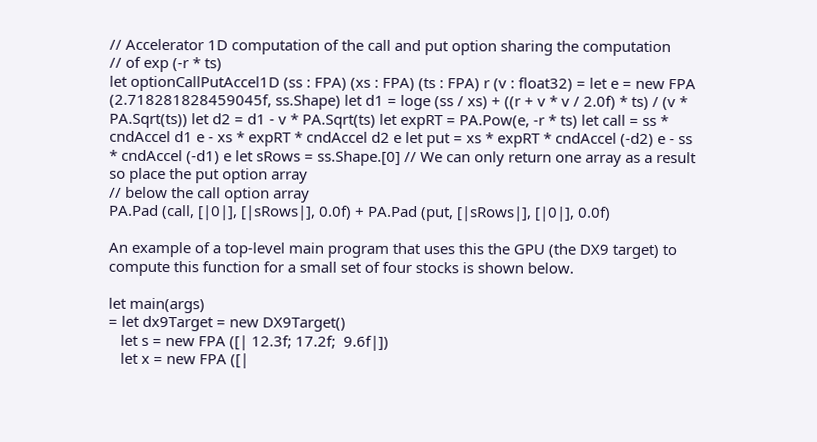// Accelerator 1D computation of the call and put option sharing the computation
// of exp (-r * ts)
let optionCallPutAccel1D (ss : FPA) (xs : FPA) (ts : FPA) r (v : float32) = let e = new FPA (2.718281828459045f, ss.Shape) let d1 = loge (ss / xs) + ((r + v * v / 2.0f) * ts) / (v * PA.Sqrt(ts)) let d2 = d1 - v * PA.Sqrt(ts) let expRT = PA.Pow(e, -r * ts) let call = ss * cndAccel d1 e - xs * expRT * cndAccel d2 e let put = xs * expRT * cndAccel (-d2) e - ss * cndAccel (-d1) e let sRows = ss.Shape.[0] // We can only return one array as a result so place the put option array
// below the call option array
PA.Pad (call, [|0|], [|sRows|], 0.0f) + PA.Pad (put, [|sRows|], [|0|], 0.0f)

An example of a top-level main program that uses this the GPU (the DX9 target) to compute this function for a small set of four stocks is shown below.

let main(args)
= let dx9Target = new DX9Target()
   let s = new FPA ([| 12.3f; 17.2f;  9.6f|])
   let x = new FPA ([|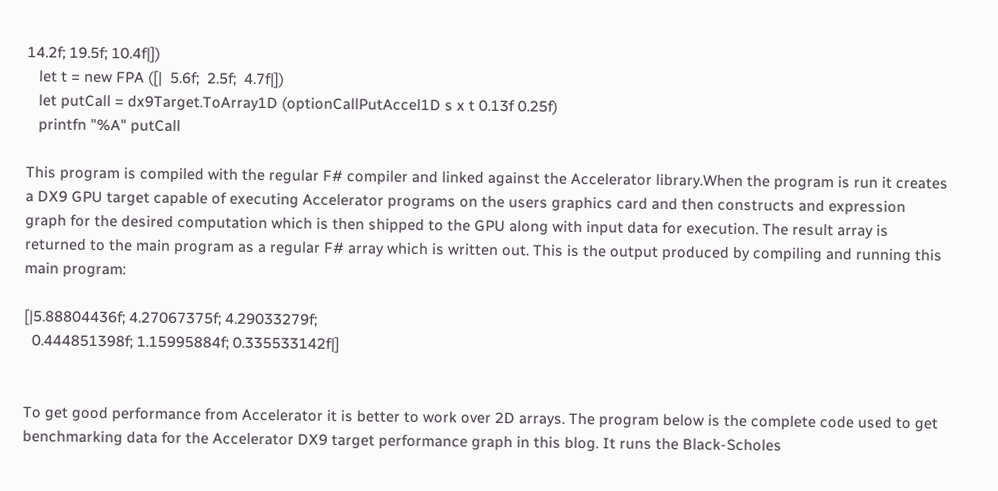14.2f; 19.5f; 10.4f|])
   let t = new FPA ([|  5.6f;  2.5f;  4.7f|])
   let putCall = dx9Target.ToArray1D (optionCallPutAccel1D s x t 0.13f 0.25f)
   printfn "%A" putCall

This program is compiled with the regular F# compiler and linked against the Accelerator library.When the program is run it creates a DX9 GPU target capable of executing Accelerator programs on the users graphics card and then constructs and expression graph for the desired computation which is then shipped to the GPU along with input data for execution. The result array is returned to the main program as a regular F# array which is written out. This is the output produced by compiling and running this main program:

[|5.88804436f; 4.27067375f; 4.29033279f;
  0.444851398f; 1.15995884f; 0.335533142f|]


To get good performance from Accelerator it is better to work over 2D arrays. The program below is the complete code used to get benchmarking data for the Accelerator DX9 target performance graph in this blog. It runs the Black-Scholes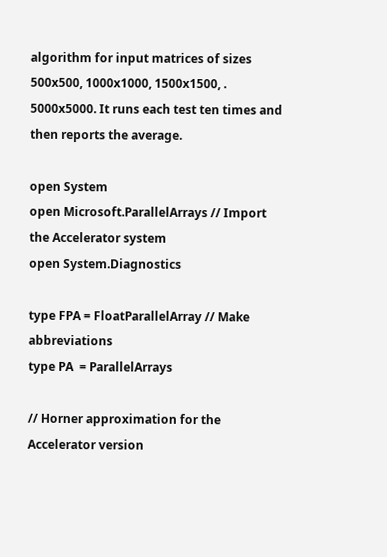algorithm for input matrices of sizes 500x500, 1000x1000, 1500x1500, . 5000x5000. It runs each test ten times and then reports the average.

open System
open Microsoft.ParallelArrays // Import the Accelerator system
open System.Diagnostics

type FPA = FloatParallelArray // Make abbreviations
type PA  = ParallelArrays

// Horner approximation for the Accelerator version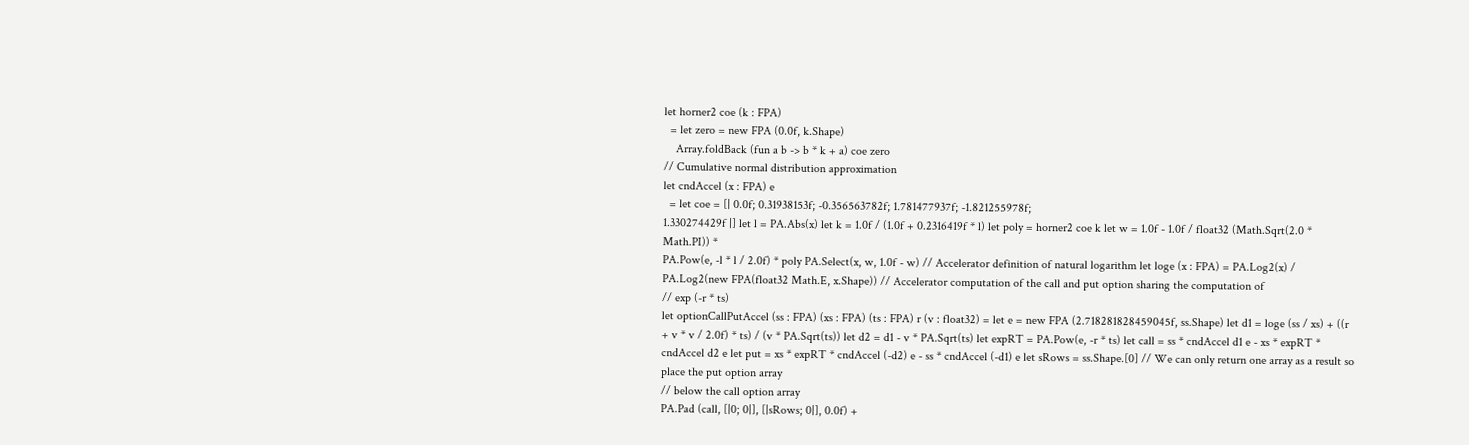let horner2 coe (k : FPA)
  = let zero = new FPA (0.0f, k.Shape)
    Array.foldBack (fun a b -> b * k + a) coe zero
// Cumulative normal distribution approximation
let cndAccel (x : FPA) e
  = let coe = [| 0.0f; 0.31938153f; -0.356563782f; 1.781477937f; -1.821255978f;
1.330274429f |] let l = PA.Abs(x) let k = 1.0f / (1.0f + 0.2316419f * l) let poly = horner2 coe k let w = 1.0f - 1.0f / float32 (Math.Sqrt(2.0 * Math.PI)) *
PA.Pow(e, -l * l / 2.0f) * poly PA.Select(x, w, 1.0f - w) // Accelerator definition of natural logarithm let loge (x : FPA) = PA.Log2(x) / PA.Log2(new FPA(float32 Math.E, x.Shape)) // Accelerator computation of the call and put option sharing the computation of
// exp (-r * ts)
let optionCallPutAccel (ss : FPA) (xs : FPA) (ts : FPA) r (v : float32) = let e = new FPA (2.718281828459045f, ss.Shape) let d1 = loge (ss / xs) + ((r + v * v / 2.0f) * ts) / (v * PA.Sqrt(ts)) let d2 = d1 - v * PA.Sqrt(ts) let expRT = PA.Pow(e, -r * ts) let call = ss * cndAccel d1 e - xs * expRT * cndAccel d2 e let put = xs * expRT * cndAccel (-d2) e - ss * cndAccel (-d1) e let sRows = ss.Shape.[0] // We can only return one array as a result so place the put option array
// below the call option array
PA.Pad (call, [|0; 0|], [|sRows; 0|], 0.0f) +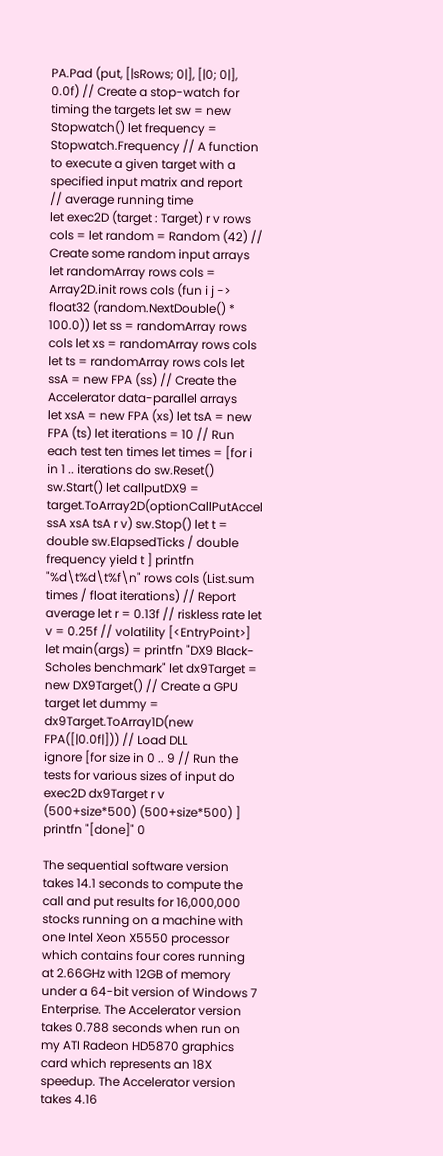PA.Pad (put, [|sRows; 0|], [|0; 0|], 0.0f) // Create a stop-watch for timing the targets let sw = new Stopwatch() let frequency = Stopwatch.Frequency // A function to execute a given target with a specified input matrix and report
// average running time
let exec2D (target : Target) r v rows cols = let random = Random (42) // Create some random input arrays let randomArray rows cols = Array2D.init rows cols (fun i j -> float32 (random.NextDouble() * 100.0)) let ss = randomArray rows cols let xs = randomArray rows cols let ts = randomArray rows cols let ssA = new FPA (ss) // Create the Accelerator data-parallel arrays
let xsA = new FPA (xs) let tsA = new FPA (ts) let iterations = 10 // Run each test ten times let times = [for i in 1 .. iterations do sw.Reset() sw.Start() let callputDX9 = target.ToArray2D(optionCallPutAccel ssA xsA tsA r v) sw.Stop() let t = double sw.ElapsedTicks / double frequency yield t ] printfn "%d\t%d\t%f\n" rows cols (List.sum times / float iterations) // Report average let r = 0.13f // riskless rate let v = 0.25f // volatility [<EntryPoint>] let main(args) = printfn "DX9 Black-Scholes benchmark" let dx9Target = new DX9Target() // Create a GPU target let dummy = dx9Target.ToArray1D(new FPA([|0.0f|])) // Load DLL
ignore [for size in 0 .. 9 // Run the tests for various sizes of input do exec2D dx9Target r v (500+size*500) (500+size*500) ] printfn "[done]" 0

The sequential software version takes 14.1 seconds to compute the call and put results for 16,000,000 stocks running on a machine with one Intel Xeon X5550 processor which contains four cores running at 2.66GHz with 12GB of memory under a 64-bit version of Windows 7 Enterprise. The Accelerator version takes 0.788 seconds when run on my ATI Radeon HD5870 graphics card which represents an 18X speedup. The Accelerator version takes 4.16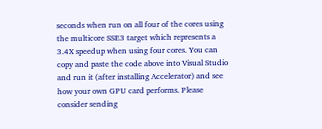seconds when run on all four of the cores using the multicore SSE3 target which represents a 3.4X speedup when using four cores. You can copy and paste the code above into Visual Studio and run it (after installing Accelerator) and see how your own GPU card performs. Please consider sending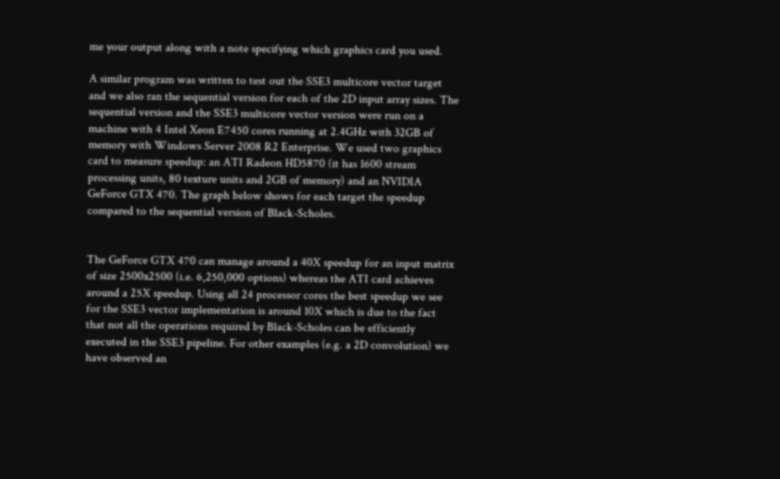me your output along with a note specifying which graphics card you used.

A similar program was written to test out the SSE3 multicore vector target and we also ran the sequential version for each of the 2D input array sizes. The sequential version and the SSE3 multicore vector version were run on a machine with 4 Intel Xeon E7450 cores running at 2.4GHz with 32GB of memory with Windows Server 2008 R2 Enterprise. We used two graphics card to measure speedup: an ATI Radeon HD5870 (it has 1600 stream processing units, 80 texture units and 2GB of memory) and an NVIDIA GeForce GTX 470. The graph below shows for each target the speedup compared to the sequential version of Black-Scholes.


The GeForce GTX 470 can manage around a 40X speedup for an input matrix of size 2500x2500 (i.e. 6,250,000 options) whereas the ATI card achieves around a 25X speedup. Using all 24 processor cores the best speedup we see for the SSE3 vector implementation is around 10X which is due to the fact that not all the operations required by Black-Scholes can be efficiently executed in the SSE3 pipeline. For other examples (e.g. a 2D convolution) we have observed an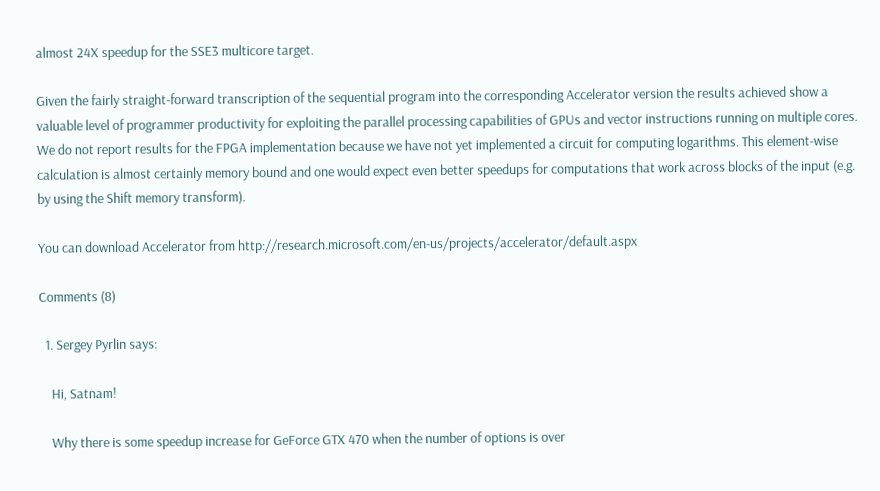almost 24X speedup for the SSE3 multicore target.

Given the fairly straight-forward transcription of the sequential program into the corresponding Accelerator version the results achieved show a valuable level of programmer productivity for exploiting the parallel processing capabilities of GPUs and vector instructions running on multiple cores. We do not report results for the FPGA implementation because we have not yet implemented a circuit for computing logarithms. This element-wise calculation is almost certainly memory bound and one would expect even better speedups for computations that work across blocks of the input (e.g. by using the Shift memory transform).

You can download Accelerator from http://research.microsoft.com/en-us/projects/accelerator/default.aspx

Comments (8)

  1. Sergey Pyrlin says:

    Hi, Satnam!

    Why there is some speedup increase for GeForce GTX 470 when the number of options is over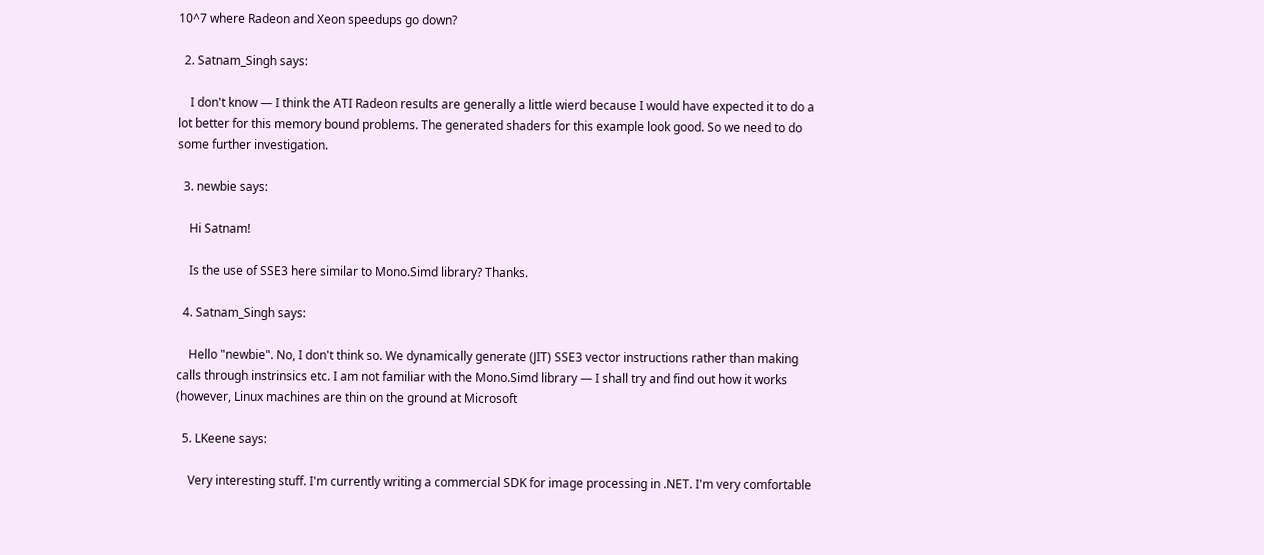10^7 where Radeon and Xeon speedups go down?

  2. Satnam_Singh says:

    I don't know — I think the ATI Radeon results are generally a little wierd because I would have expected it to do a lot better for this memory bound problems. The generated shaders for this example look good. So we need to do some further investigation.

  3. newbie says:

    Hi Satnam!

    Is the use of SSE3 here similar to Mono.Simd library? Thanks.

  4. Satnam_Singh says:

    Hello "newbie". No, I don't think so. We dynamically generate (JIT) SSE3 vector instructions rather than making calls through instrinsics etc. I am not familiar with the Mono.Simd library — I shall try and find out how it works (however, Linux machines are thin on the ground at Microsoft

  5. LKeene says:

    Very interesting stuff. I'm currently writing a commercial SDK for image processing in .NET. I'm very comfortable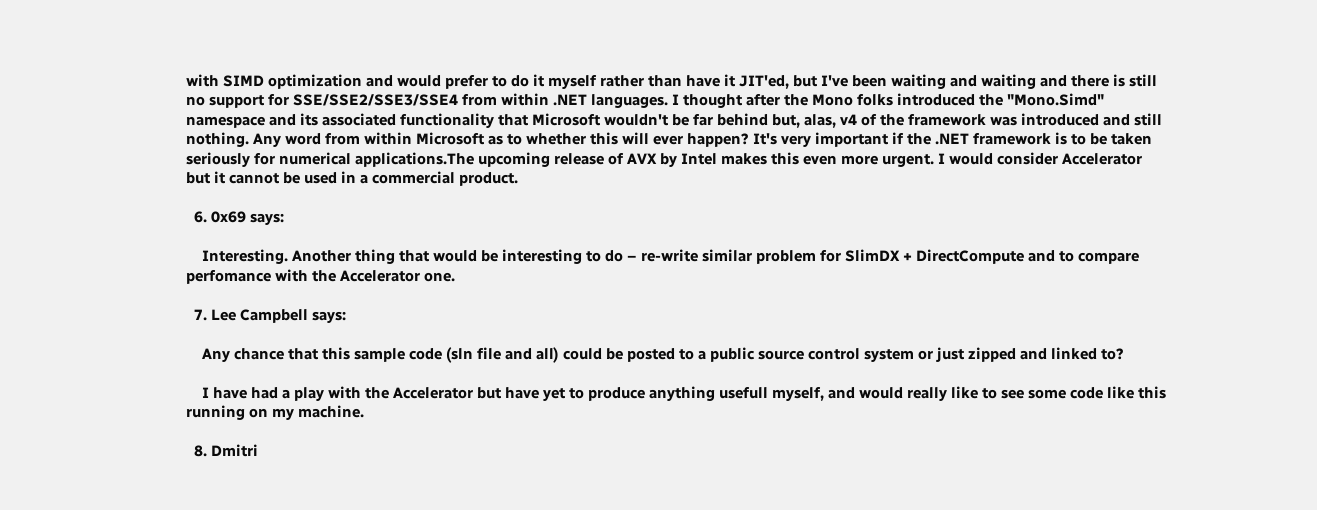with SIMD optimization and would prefer to do it myself rather than have it JIT'ed, but I've been waiting and waiting and there is still no support for SSE/SSE2/SSE3/SSE4 from within .NET languages. I thought after the Mono folks introduced the "Mono.Simd" namespace and its associated functionality that Microsoft wouldn't be far behind but, alas, v4 of the framework was introduced and still nothing. Any word from within Microsoft as to whether this will ever happen? It's very important if the .NET framework is to be taken seriously for numerical applications.The upcoming release of AVX by Intel makes this even more urgent. I would consider Accelerator but it cannot be used in a commercial product.

  6. 0x69 says:

    Interesting. Another thing that would be interesting to do – re-write similar problem for SlimDX + DirectCompute and to compare perfomance with the Accelerator one.

  7. Lee Campbell says:

    Any chance that this sample code (sln file and all) could be posted to a public source control system or just zipped and linked to?

    I have had a play with the Accelerator but have yet to produce anything usefull myself, and would really like to see some code like this running on my machine.

  8. Dmitri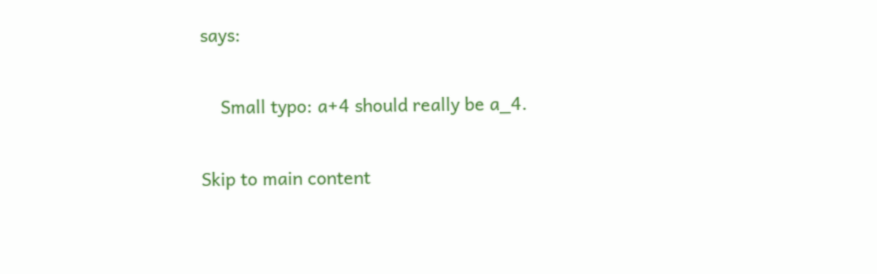says:

    Small typo: a+4 should really be a_4.

Skip to main content